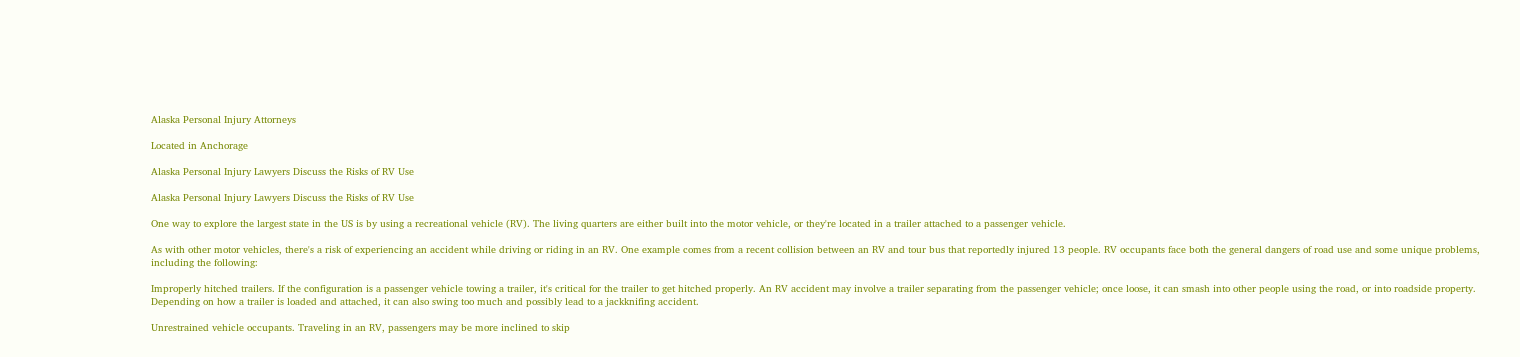Alaska Personal Injury Attorneys

Located in Anchorage

Alaska Personal Injury Lawyers Discuss the Risks of RV Use

Alaska Personal Injury Lawyers Discuss the Risks of RV Use

One way to explore the largest state in the US is by using a recreational vehicle (RV). The living quarters are either built into the motor vehicle, or they're located in a trailer attached to a passenger vehicle.

As with other motor vehicles, there's a risk of experiencing an accident while driving or riding in an RV. One example comes from a recent collision between an RV and tour bus that reportedly injured 13 people. RV occupants face both the general dangers of road use and some unique problems, including the following:

Improperly hitched trailers. If the configuration is a passenger vehicle towing a trailer, it's critical for the trailer to get hitched properly. An RV accident may involve a trailer separating from the passenger vehicle; once loose, it can smash into other people using the road, or into roadside property. Depending on how a trailer is loaded and attached, it can also swing too much and possibly lead to a jackknifing accident.

Unrestrained vehicle occupants. Traveling in an RV, passengers may be more inclined to skip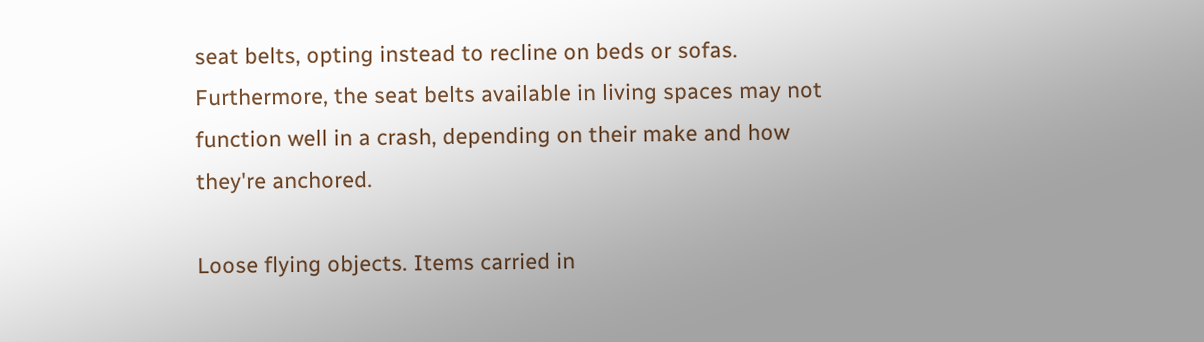seat belts, opting instead to recline on beds or sofas. Furthermore, the seat belts available in living spaces may not function well in a crash, depending on their make and how they're anchored.

Loose flying objects. Items carried in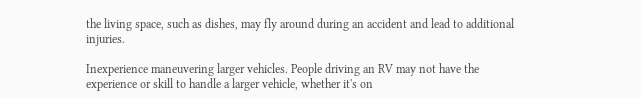the living space, such as dishes, may fly around during an accident and lead to additional injuries.

Inexperience maneuvering larger vehicles. People driving an RV may not have the experience or skill to handle a larger vehicle, whether it's on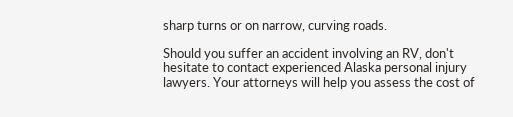sharp turns or on narrow, curving roads.

Should you suffer an accident involving an RV, don't hesitate to contact experienced Alaska personal injury lawyers. Your attorneys will help you assess the cost of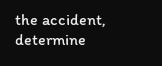the accident, determine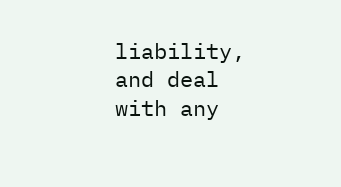liability, and deal with any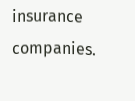insurance companies.